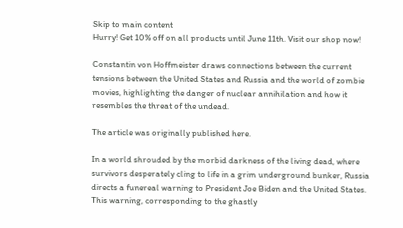Skip to main content
Hurry! Get 10% off on all products until June 11th. Visit our shop now!

Constantin von Hoffmeister draws connections between the current tensions between the United States and Russia and the world of zombie movies, highlighting the danger of nuclear annihilation and how it resembles the threat of the undead.

The article was originally published here.

In a world shrouded by the morbid darkness of the living dead, where survivors desperately cling to life in a grim underground bunker, Russia directs a funereal warning to President Joe Biden and the United States. This warning, corresponding to the ghastly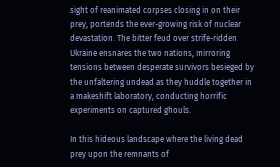sight of reanimated corpses closing in on their prey, portends the ever-growing risk of nuclear devastation. The bitter feud over strife-ridden Ukraine ensnares the two nations, mirroring tensions between desperate survivors besieged by the unfaltering undead as they huddle together in a makeshift laboratory, conducting horrific experiments on captured ghouls.

In this hideous landscape where the living dead prey upon the remnants of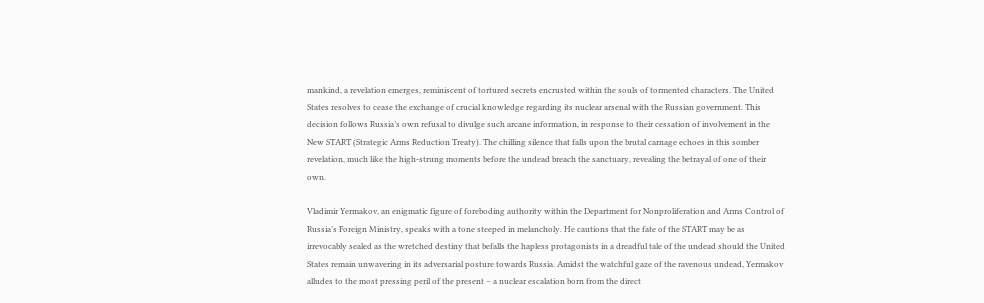mankind, a revelation emerges, reminiscent of tortured secrets encrusted within the souls of tormented characters. The United States resolves to cease the exchange of crucial knowledge regarding its nuclear arsenal with the Russian government. This decision follows Russia’s own refusal to divulge such arcane information, in response to their cessation of involvement in the New START (Strategic Arms Reduction Treaty). The chilling silence that falls upon the brutal carnage echoes in this somber revelation, much like the high-strung moments before the undead breach the sanctuary, revealing the betrayal of one of their own.

Vladimir Yermakov, an enigmatic figure of foreboding authority within the Department for Nonproliferation and Arms Control of Russia’s Foreign Ministry, speaks with a tone steeped in melancholy. He cautions that the fate of the START may be as irrevocably sealed as the wretched destiny that befalls the hapless protagonists in a dreadful tale of the undead should the United States remain unwavering in its adversarial posture towards Russia. Amidst the watchful gaze of the ravenous undead, Yermakov alludes to the most pressing peril of the present – a nuclear escalation born from the direct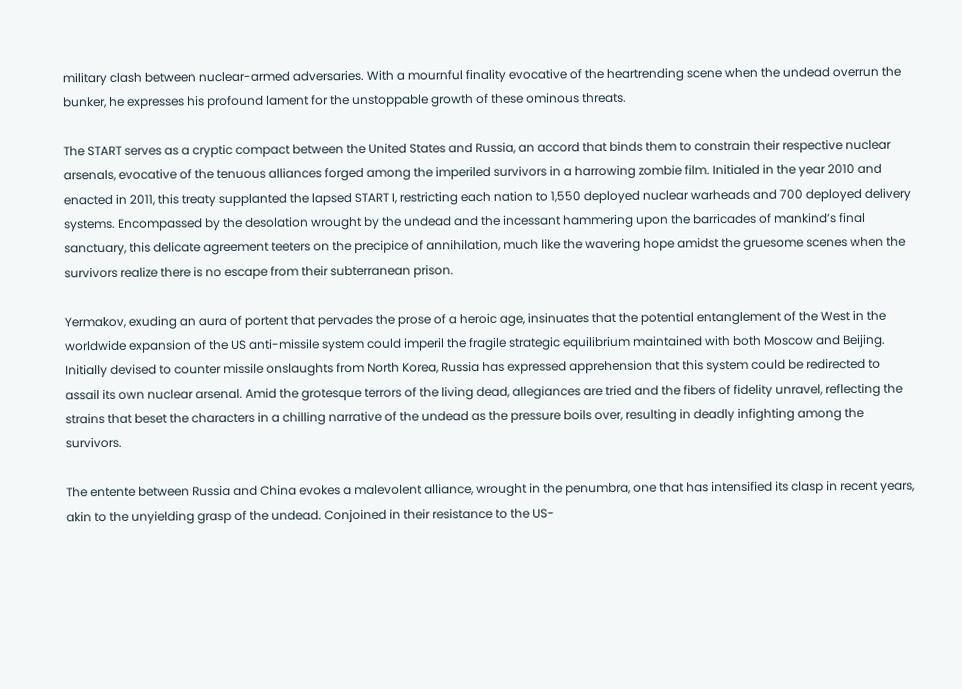military clash between nuclear-armed adversaries. With a mournful finality evocative of the heartrending scene when the undead overrun the bunker, he expresses his profound lament for the unstoppable growth of these ominous threats.

The START serves as a cryptic compact between the United States and Russia, an accord that binds them to constrain their respective nuclear arsenals, evocative of the tenuous alliances forged among the imperiled survivors in a harrowing zombie film. Initialed in the year 2010 and enacted in 2011, this treaty supplanted the lapsed START I, restricting each nation to 1,550 deployed nuclear warheads and 700 deployed delivery systems. Encompassed by the desolation wrought by the undead and the incessant hammering upon the barricades of mankind’s final sanctuary, this delicate agreement teeters on the precipice of annihilation, much like the wavering hope amidst the gruesome scenes when the survivors realize there is no escape from their subterranean prison.

Yermakov, exuding an aura of portent that pervades the prose of a heroic age, insinuates that the potential entanglement of the West in the worldwide expansion of the US anti-missile system could imperil the fragile strategic equilibrium maintained with both Moscow and Beijing. Initially devised to counter missile onslaughts from North Korea, Russia has expressed apprehension that this system could be redirected to assail its own nuclear arsenal. Amid the grotesque terrors of the living dead, allegiances are tried and the fibers of fidelity unravel, reflecting the strains that beset the characters in a chilling narrative of the undead as the pressure boils over, resulting in deadly infighting among the survivors.

The entente between Russia and China evokes a malevolent alliance, wrought in the penumbra, one that has intensified its clasp in recent years, akin to the unyielding grasp of the undead. Conjoined in their resistance to the US-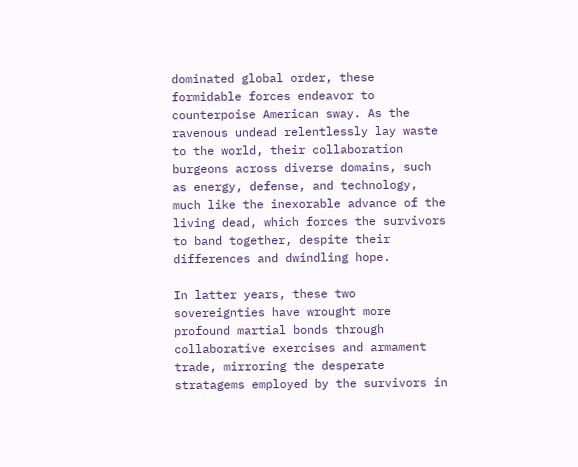dominated global order, these formidable forces endeavor to counterpoise American sway. As the ravenous undead relentlessly lay waste to the world, their collaboration burgeons across diverse domains, such as energy, defense, and technology, much like the inexorable advance of the living dead, which forces the survivors to band together, despite their differences and dwindling hope.

In latter years, these two sovereignties have wrought more profound martial bonds through collaborative exercises and armament trade, mirroring the desperate stratagems employed by the survivors in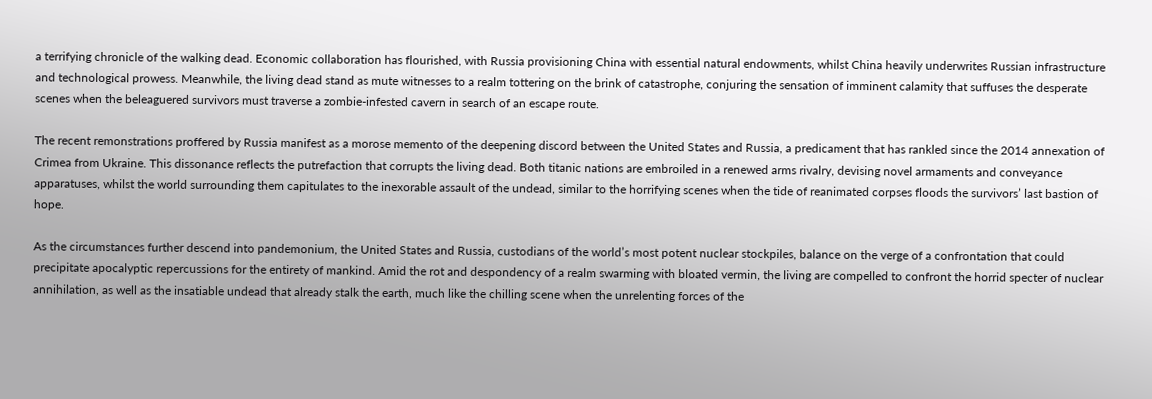a terrifying chronicle of the walking dead. Economic collaboration has flourished, with Russia provisioning China with essential natural endowments, whilst China heavily underwrites Russian infrastructure and technological prowess. Meanwhile, the living dead stand as mute witnesses to a realm tottering on the brink of catastrophe, conjuring the sensation of imminent calamity that suffuses the desperate scenes when the beleaguered survivors must traverse a zombie-infested cavern in search of an escape route.

The recent remonstrations proffered by Russia manifest as a morose memento of the deepening discord between the United States and Russia, a predicament that has rankled since the 2014 annexation of Crimea from Ukraine. This dissonance reflects the putrefaction that corrupts the living dead. Both titanic nations are embroiled in a renewed arms rivalry, devising novel armaments and conveyance apparatuses, whilst the world surrounding them capitulates to the inexorable assault of the undead, similar to the horrifying scenes when the tide of reanimated corpses floods the survivors’ last bastion of hope.

As the circumstances further descend into pandemonium, the United States and Russia, custodians of the world’s most potent nuclear stockpiles, balance on the verge of a confrontation that could precipitate apocalyptic repercussions for the entirety of mankind. Amid the rot and despondency of a realm swarming with bloated vermin, the living are compelled to confront the horrid specter of nuclear annihilation, as well as the insatiable undead that already stalk the earth, much like the chilling scene when the unrelenting forces of the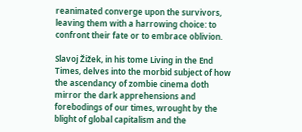reanimated converge upon the survivors, leaving them with a harrowing choice: to confront their fate or to embrace oblivion.

Slavoj Žižek, in his tome Living in the End Times, delves into the morbid subject of how the ascendancy of zombie cinema doth mirror the dark apprehensions and forebodings of our times, wrought by the blight of global capitalism and the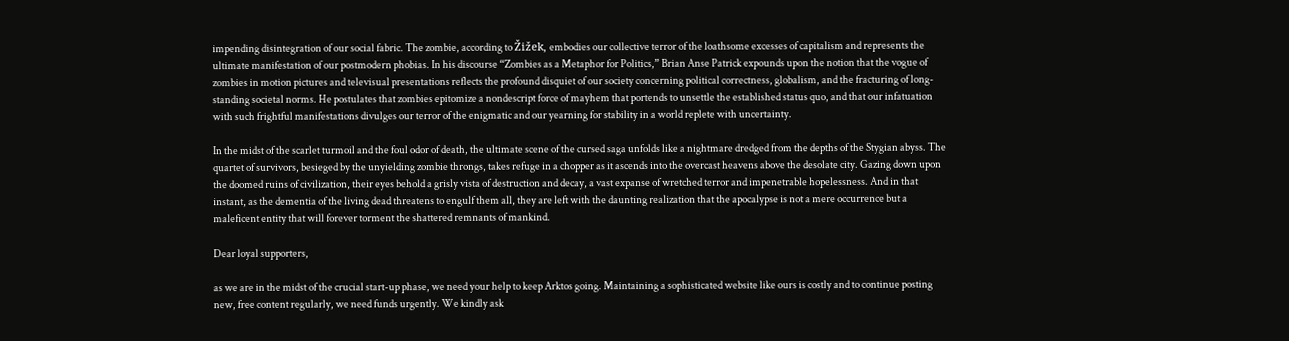impending disintegration of our social fabric. The zombie, according to Žižek, embodies our collective terror of the loathsome excesses of capitalism and represents the ultimate manifestation of our postmodern phobias. In his discourse “Zombies as a Metaphor for Politics,” Brian Anse Patrick expounds upon the notion that the vogue of zombies in motion pictures and televisual presentations reflects the profound disquiet of our society concerning political correctness, globalism, and the fracturing of long-standing societal norms. He postulates that zombies epitomize a nondescript force of mayhem that portends to unsettle the established status quo, and that our infatuation with such frightful manifestations divulges our terror of the enigmatic and our yearning for stability in a world replete with uncertainty.

In the midst of the scarlet turmoil and the foul odor of death, the ultimate scene of the cursed saga unfolds like a nightmare dredged from the depths of the Stygian abyss. The quartet of survivors, besieged by the unyielding zombie throngs, takes refuge in a chopper as it ascends into the overcast heavens above the desolate city. Gazing down upon the doomed ruins of civilization, their eyes behold a grisly vista of destruction and decay, a vast expanse of wretched terror and impenetrable hopelessness. And in that instant, as the dementia of the living dead threatens to engulf them all, they are left with the daunting realization that the apocalypse is not a mere occurrence but a maleficent entity that will forever torment the shattered remnants of mankind.

Dear loyal supporters,

as we are in the midst of the crucial start-up phase, we need your help to keep Arktos going. Maintaining a sophisticated website like ours is costly and to continue posting new, free content regularly, we need funds urgently. We kindly ask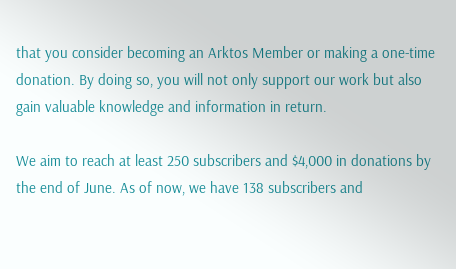that you consider becoming an Arktos Member or making a one-time donation. By doing so, you will not only support our work but also gain valuable knowledge and information in return.

We aim to reach at least 250 subscribers and $4,000 in donations by the end of June. As of now, we have 138 subscribers and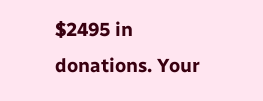$2495 in donations. Your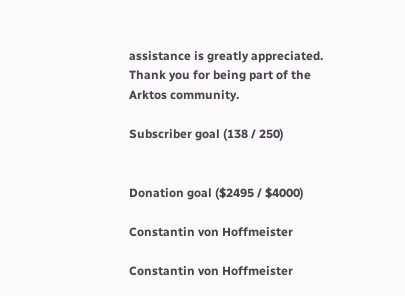assistance is greatly appreciated. Thank you for being part of the Arktos community.

Subscriber goal (138 / 250)


Donation goal ($2495 / $4000)

Constantin von Hoffmeister

Constantin von Hoffmeister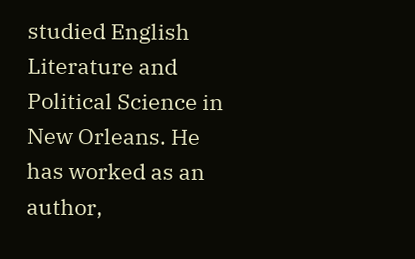studied English Literature and Political Science in New Orleans. He has worked as an author,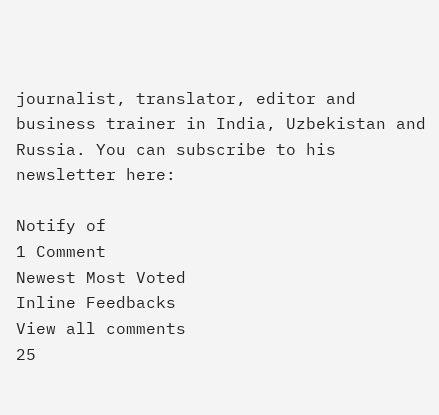journalist, translator, editor and business trainer in India, Uzbekistan and Russia. You can subscribe to his newsletter here:

Notify of
1 Comment
Newest Most Voted
Inline Feedbacks
View all comments
25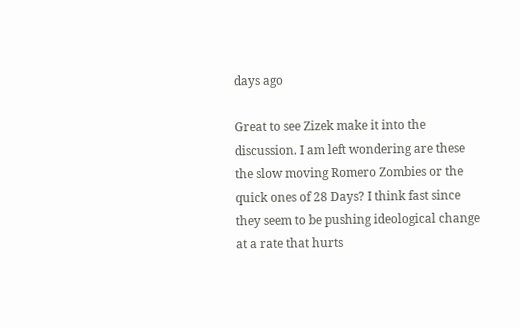days ago

Great to see Zizek make it into the discussion. I am left wondering are these the slow moving Romero Zombies or the quick ones of 28 Days? I think fast since they seem to be pushing ideological change at a rate that hurts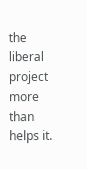the liberal project more than helps it.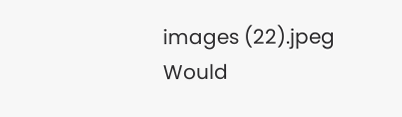images (22).jpeg
Would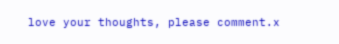love your thoughts, please comment.x